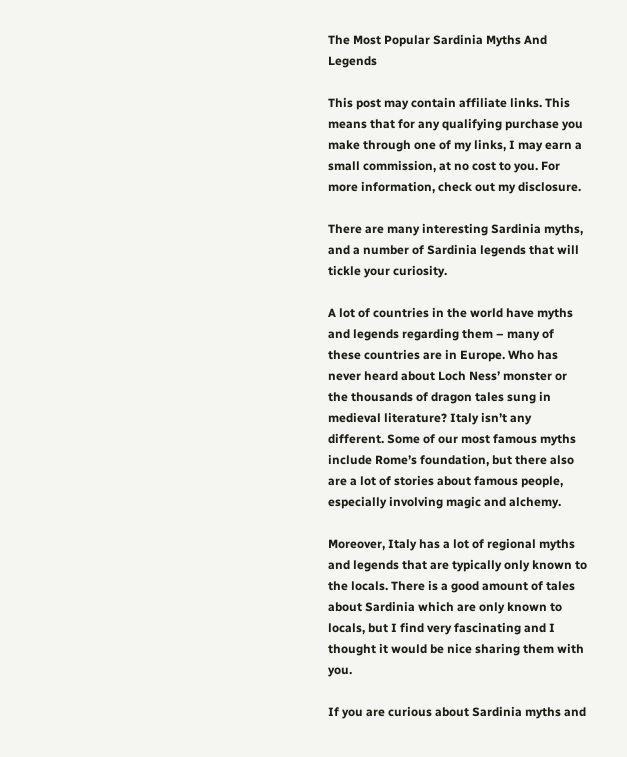The Most Popular Sardinia Myths And Legends

This post may contain affiliate links. This means that for any qualifying purchase you make through one of my links, I may earn a small commission, at no cost to you. For more information, check out my disclosure.

There are many interesting Sardinia myths, and a number of Sardinia legends that will tickle your curiosity.

A lot of countries in the world have myths and legends regarding them – many of these countries are in Europe. Who has never heard about Loch Ness’ monster or the thousands of dragon tales sung in medieval literature? Italy isn’t any different. Some of our most famous myths include Rome’s foundation, but there also are a lot of stories about famous people, especially involving magic and alchemy.

Moreover, Italy has a lot of regional myths and legends that are typically only known to the locals. There is a good amount of tales about Sardinia which are only known to locals, but I find very fascinating and I thought it would be nice sharing them with you.

If you are curious about Sardinia myths and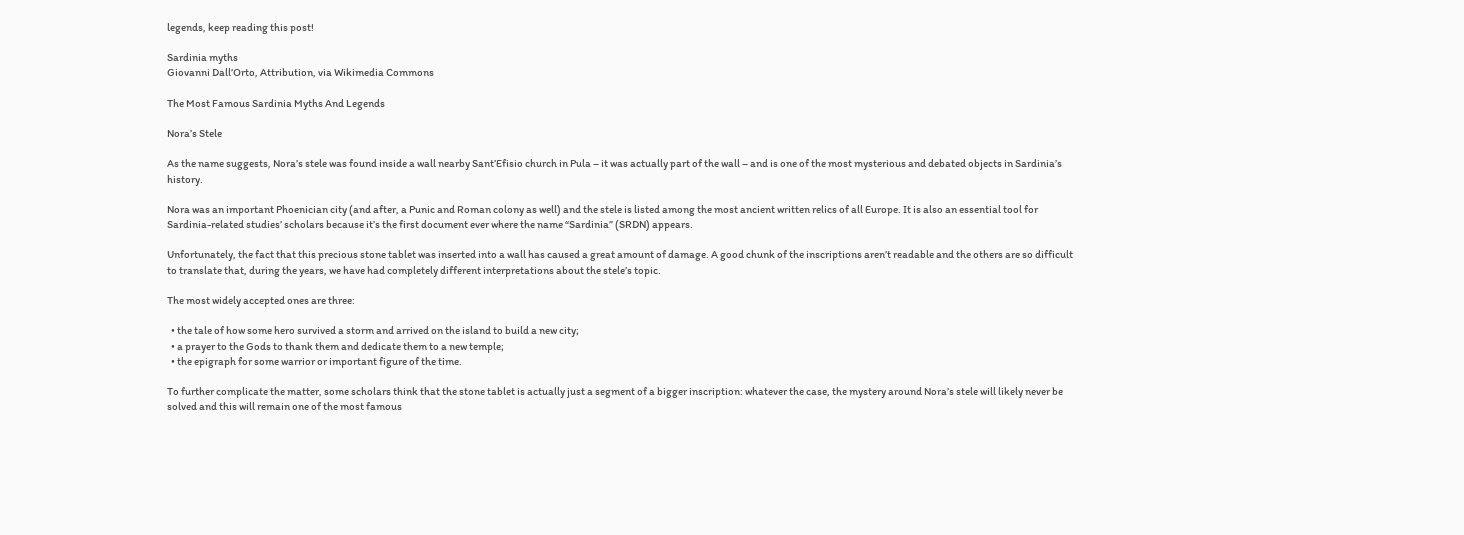legends, keep reading this post!

Sardinia myths
Giovanni Dall’Orto, Attribution, via Wikimedia Commons

The Most Famous Sardinia Myths And Legends

Nora’s Stele

As the name suggests, Nora’s stele was found inside a wall nearby Sant’Efisio church in Pula – it was actually part of the wall – and is one of the most mysterious and debated objects in Sardinia’s history.

Nora was an important Phoenician city (and after, a Punic and Roman colony as well) and the stele is listed among the most ancient written relics of all Europe. It is also an essential tool for Sardinia-related studies’ scholars because it’s the first document ever where the name “Sardinia” (SRDN) appears.

Unfortunately, the fact that this precious stone tablet was inserted into a wall has caused a great amount of damage. A good chunk of the inscriptions aren’t readable and the others are so difficult to translate that, during the years, we have had completely different interpretations about the stele’s topic.

The most widely accepted ones are three:

  • the tale of how some hero survived a storm and arrived on the island to build a new city;
  • a prayer to the Gods to thank them and dedicate them to a new temple;
  • the epigraph for some warrior or important figure of the time.

To further complicate the matter, some scholars think that the stone tablet is actually just a segment of a bigger inscription: whatever the case, the mystery around Nora’s stele will likely never be solved and this will remain one of the most famous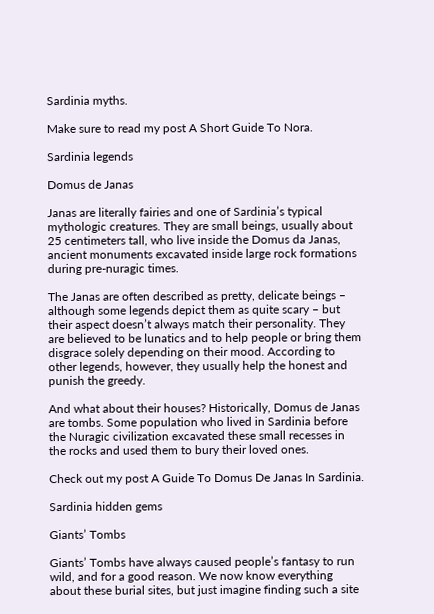Sardinia myths.

Make sure to read my post A Short Guide To Nora.

Sardinia legends

Domus de Janas

Janas are literally fairies and one of Sardinia’s typical mythologic creatures. They are small beings, usually about 25 centimeters tall, who live inside the Domus da Janas, ancient monuments excavated inside large rock formations during pre-nuragic times.

The Janas are often described as pretty, delicate beings – although some legends depict them as quite scary – but their aspect doesn’t always match their personality. They are believed to be lunatics and to help people or bring them disgrace solely depending on their mood. According to other legends, however, they usually help the honest and punish the greedy.

And what about their houses? Historically, Domus de Janas are tombs. Some population who lived in Sardinia before the Nuragic civilization excavated these small recesses in the rocks and used them to bury their loved ones.

Check out my post A Guide To Domus De Janas In Sardinia.

Sardinia hidden gems

Giants’ Tombs

Giants’ Tombs have always caused people’s fantasy to run wild, and for a good reason. We now know everything about these burial sites, but just imagine finding such a site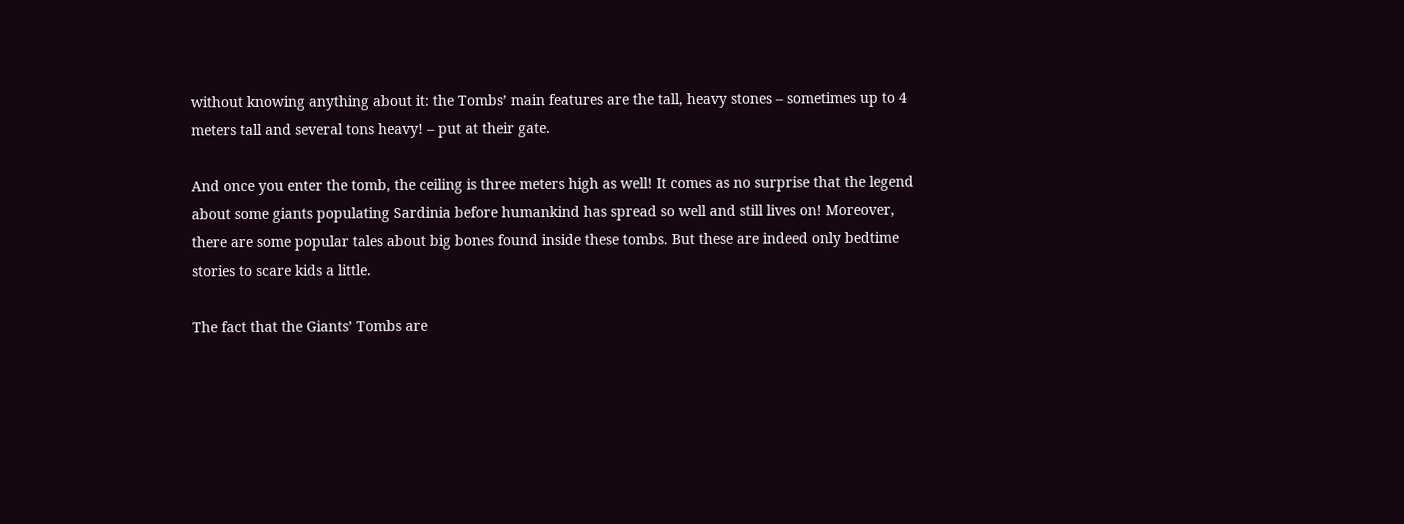without knowing anything about it: the Tombs’ main features are the tall, heavy stones – sometimes up to 4 meters tall and several tons heavy! – put at their gate.

And once you enter the tomb, the ceiling is three meters high as well! It comes as no surprise that the legend about some giants populating Sardinia before humankind has spread so well and still lives on! Moreover, there are some popular tales about big bones found inside these tombs. But these are indeed only bedtime stories to scare kids a little.

The fact that the Giants’ Tombs are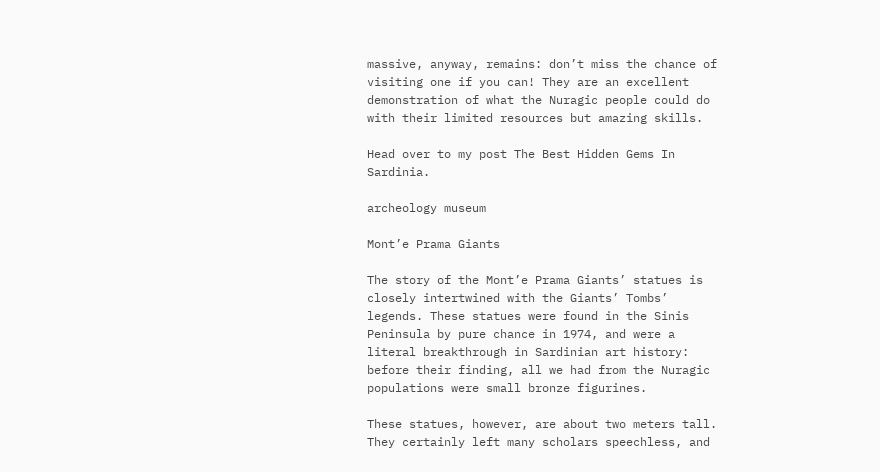massive, anyway, remains: don’t miss the chance of visiting one if you can! They are an excellent demonstration of what the Nuragic people could do with their limited resources but amazing skills.

Head over to my post The Best Hidden Gems In Sardinia.

archeology museum

Mont’e Prama Giants

The story of the Mont’e Prama Giants’ statues is closely intertwined with the Giants’ Tombs’ legends. These statues were found in the Sinis Peninsula by pure chance in 1974, and were a literal breakthrough in Sardinian art history: before their finding, all we had from the Nuragic populations were small bronze figurines.

These statues, however, are about two meters tall. They certainly left many scholars speechless, and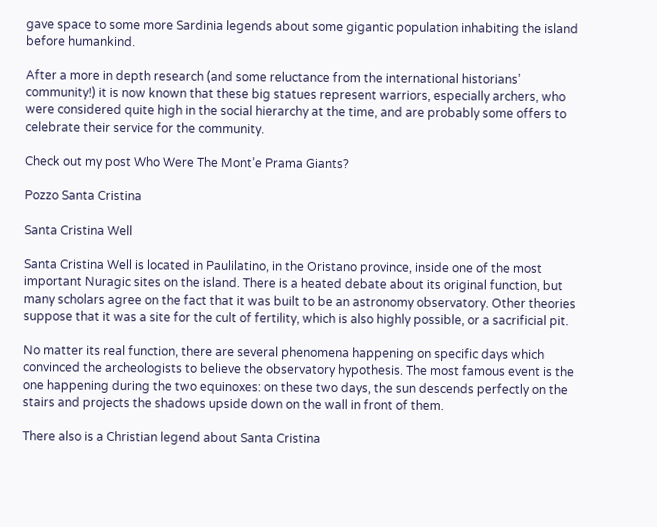gave space to some more Sardinia legends about some gigantic population inhabiting the island before humankind.

After a more in depth research (and some reluctance from the international historians’ community!) it is now known that these big statues represent warriors, especially archers, who were considered quite high in the social hierarchy at the time, and are probably some offers to celebrate their service for the community.

Check out my post Who Were The Mont’e Prama Giants?

Pozzo Santa Cristina

Santa Cristina Well

Santa Cristina Well is located in Paulilatino, in the Oristano province, inside one of the most important Nuragic sites on the island. There is a heated debate about its original function, but many scholars agree on the fact that it was built to be an astronomy observatory. Other theories suppose that it was a site for the cult of fertility, which is also highly possible, or a sacrificial pit.

No matter its real function, there are several phenomena happening on specific days which convinced the archeologists to believe the observatory hypothesis. The most famous event is the one happening during the two equinoxes: on these two days, the sun descends perfectly on the stairs and projects the shadows upside down on the wall in front of them.

There also is a Christian legend about Santa Cristina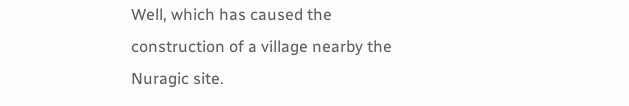Well, which has caused the construction of a village nearby the Nuragic site.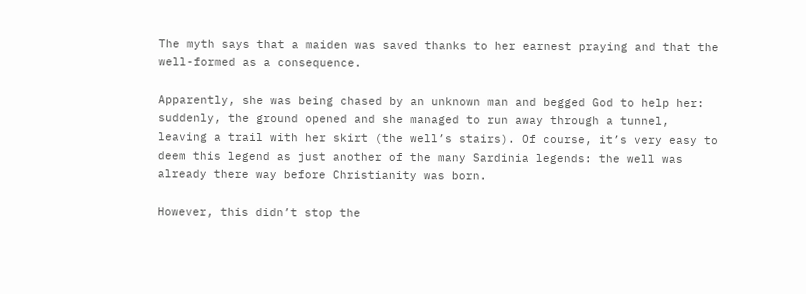The myth says that a maiden was saved thanks to her earnest praying and that the well-formed as a consequence.

Apparently, she was being chased by an unknown man and begged God to help her: suddenly, the ground opened and she managed to run away through a tunnel, leaving a trail with her skirt (the well’s stairs). Of course, it’s very easy to deem this legend as just another of the many Sardinia legends: the well was already there way before Christianity was born.

However, this didn’t stop the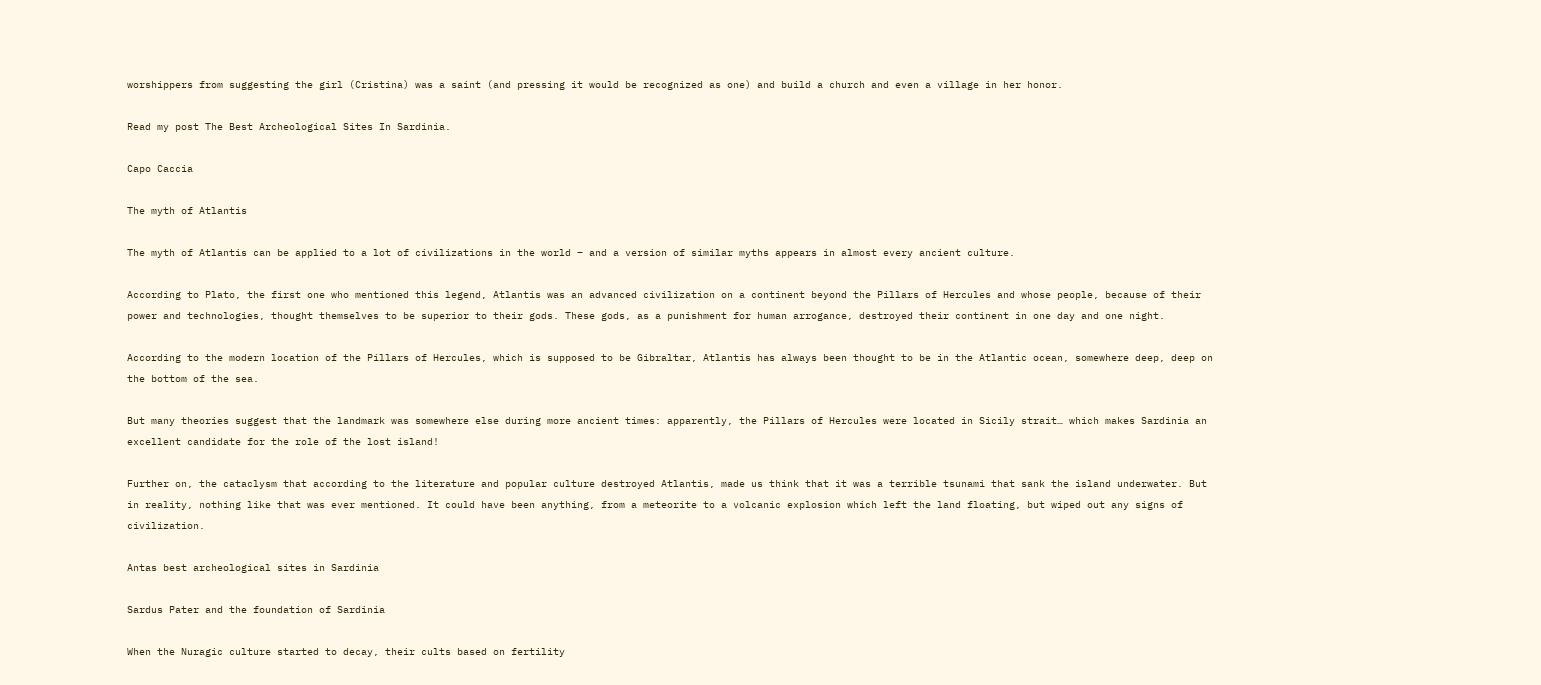worshippers from suggesting the girl (Cristina) was a saint (and pressing it would be recognized as one) and build a church and even a village in her honor.

Read my post The Best Archeological Sites In Sardinia.

Capo Caccia

The myth of Atlantis

The myth of Atlantis can be applied to a lot of civilizations in the world – and a version of similar myths appears in almost every ancient culture.

According to Plato, the first one who mentioned this legend, Atlantis was an advanced civilization on a continent beyond the Pillars of Hercules and whose people, because of their power and technologies, thought themselves to be superior to their gods. These gods, as a punishment for human arrogance, destroyed their continent in one day and one night.

According to the modern location of the Pillars of Hercules, which is supposed to be Gibraltar, Atlantis has always been thought to be in the Atlantic ocean, somewhere deep, deep on the bottom of the sea.

But many theories suggest that the landmark was somewhere else during more ancient times: apparently, the Pillars of Hercules were located in Sicily strait… which makes Sardinia an excellent candidate for the role of the lost island!

Further on, the cataclysm that according to the literature and popular culture destroyed Atlantis, made us think that it was a terrible tsunami that sank the island underwater. But in reality, nothing like that was ever mentioned. It could have been anything, from a meteorite to a volcanic explosion which left the land floating, but wiped out any signs of civilization.

Antas best archeological sites in Sardinia

Sardus Pater and the foundation of Sardinia

When the Nuragic culture started to decay, their cults based on fertility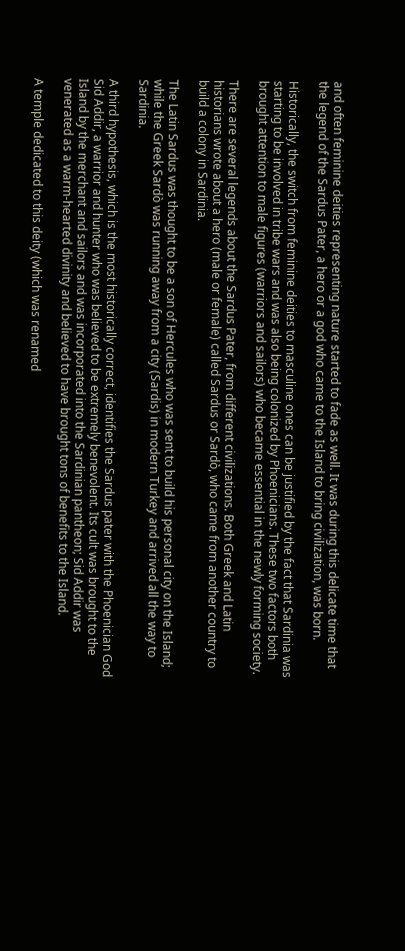and often feminine deities representing nature started to fade as well. It was during this delicate time that the legend of the Sardus Pater, a hero or a god who came to the Island to bring civilization, was born.

Historically, the switch from feminine deities to masculine ones can be justified by the fact that Sardinia was starting to be involved in tribe wars and was also being colonized by Phoenicians. These two factors both brought attention to male figures (warriors and sailors) who became essential in the newly forming society.

There are several legends about the Sardus Pater, from different civilizations. Both Greek and Latin historians wrote about a hero (male or female) called Sardus or Sardò, who came from another country to build a colony in Sardinia.

The Latin Sardus was thought to be a son of Hercules who was sent to build his personal city on the Island; while the Greek Sardò was running away from a city (Sardis) in modern Turkey and arrived all the way to Sardinia.

A third hypothesis, which is the most historically correct, identifies the Sardus pater with the Phoenician God Sid Addir, a warrior and hunter who was believed to be extremely benevolent. Its cult was brought to the Island by the merchant and sailors and was incorporated into the Sardinian pantheon; Sid Addir was venerated as a warm-hearted divinity and believed to have brought tons of benefits to the Island.

A temple dedicated to this deity (which was renamed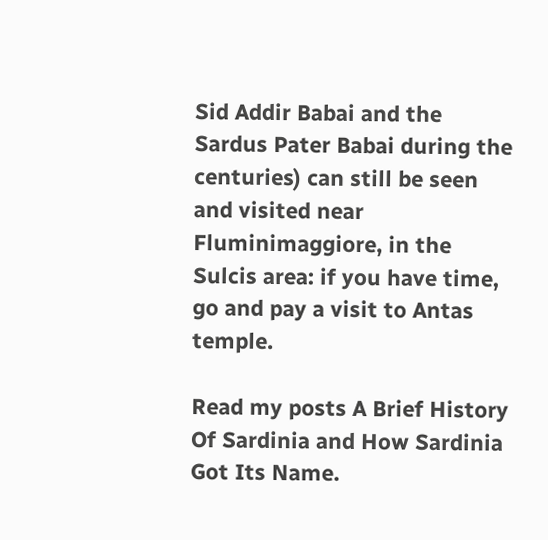Sid Addir Babai and the Sardus Pater Babai during the centuries) can still be seen and visited near Fluminimaggiore, in the Sulcis area: if you have time, go and pay a visit to Antas temple.

Read my posts A Brief History Of Sardinia and How Sardinia Got Its Name.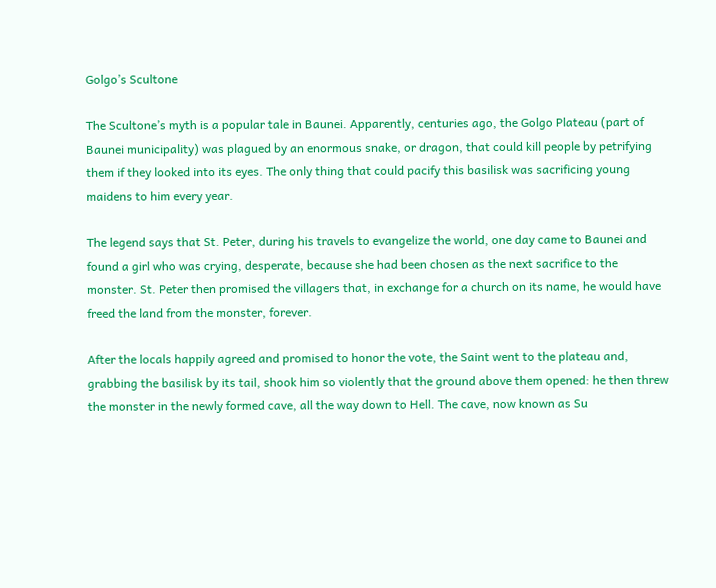Golgo’s Scultone

The Scultone’s myth is a popular tale in Baunei. Apparently, centuries ago, the Golgo Plateau (part of Baunei municipality) was plagued by an enormous snake, or dragon, that could kill people by petrifying them if they looked into its eyes. The only thing that could pacify this basilisk was sacrificing young maidens to him every year.

The legend says that St. Peter, during his travels to evangelize the world, one day came to Baunei and found a girl who was crying, desperate, because she had been chosen as the next sacrifice to the monster. St. Peter then promised the villagers that, in exchange for a church on its name, he would have freed the land from the monster, forever.

After the locals happily agreed and promised to honor the vote, the Saint went to the plateau and, grabbing the basilisk by its tail, shook him so violently that the ground above them opened: he then threw the monster in the newly formed cave, all the way down to Hell. The cave, now known as Su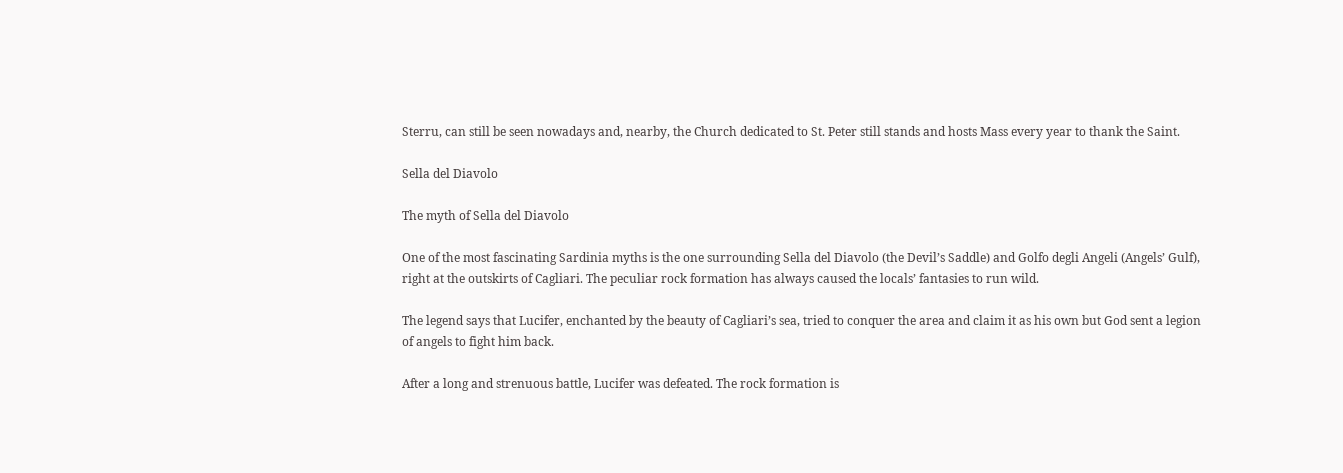Sterru, can still be seen nowadays and, nearby, the Church dedicated to St. Peter still stands and hosts Mass every year to thank the Saint.

Sella del Diavolo

The myth of Sella del Diavolo

One of the most fascinating Sardinia myths is the one surrounding Sella del Diavolo (the Devil’s Saddle) and Golfo degli Angeli (Angels’ Gulf), right at the outskirts of Cagliari. The peculiar rock formation has always caused the locals’ fantasies to run wild.

The legend says that Lucifer, enchanted by the beauty of Cagliari’s sea, tried to conquer the area and claim it as his own but God sent a legion of angels to fight him back.

After a long and strenuous battle, Lucifer was defeated. The rock formation is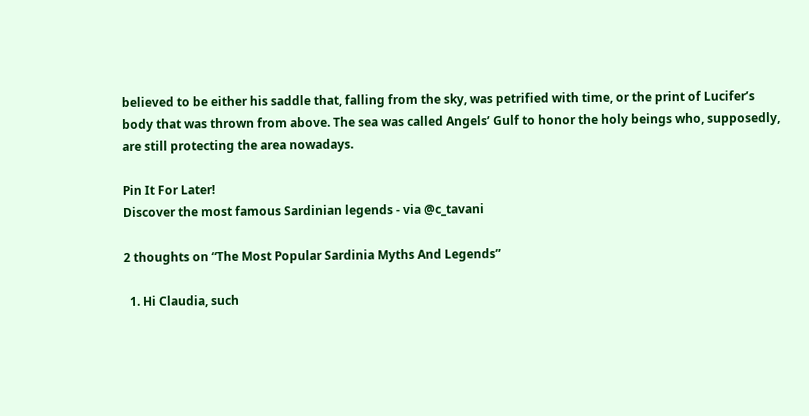believed to be either his saddle that, falling from the sky, was petrified with time, or the print of Lucifer’s body that was thrown from above. The sea was called Angels’ Gulf to honor the holy beings who, supposedly, are still protecting the area nowadays.

Pin It For Later!
Discover the most famous Sardinian legends - via @c_tavani

2 thoughts on “The Most Popular Sardinia Myths And Legends”

  1. Hi Claudia, such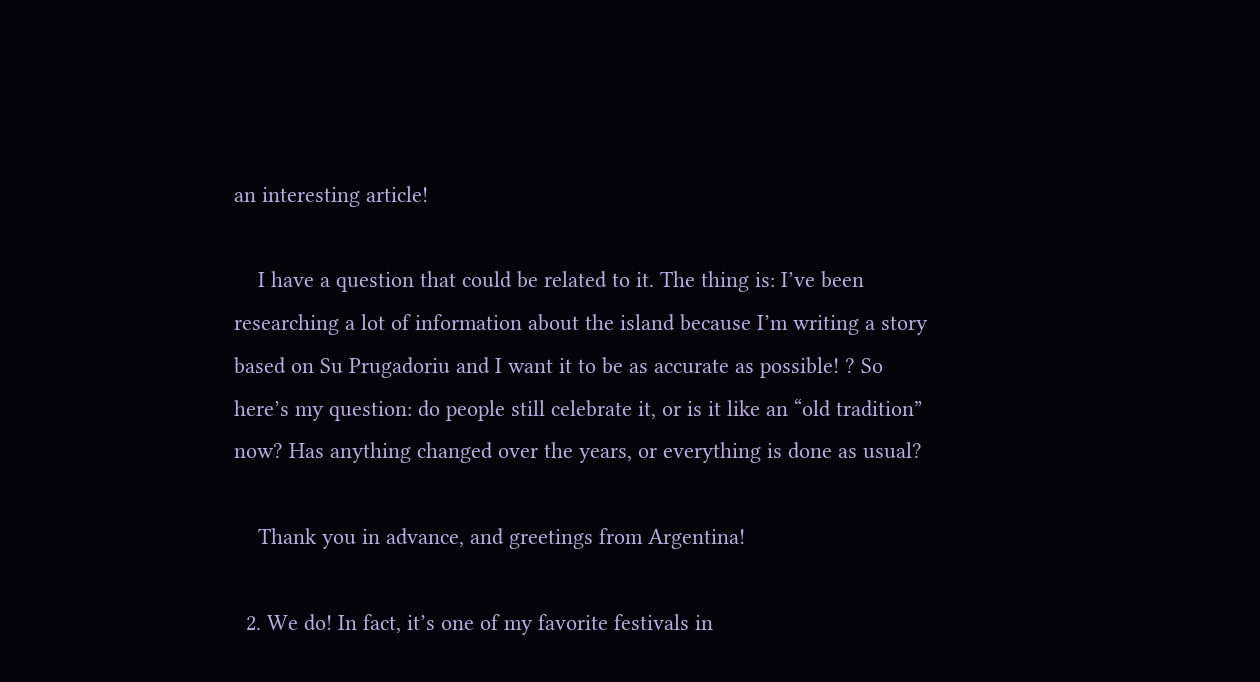an interesting article!

    I have a question that could be related to it. The thing is: I’ve been researching a lot of information about the island because I’m writing a story based on Su Prugadoriu and I want it to be as accurate as possible! ? So here’s my question: do people still celebrate it, or is it like an “old tradition” now? Has anything changed over the years, or everything is done as usual?

    Thank you in advance, and greetings from Argentina!

  2. We do! In fact, it’s one of my favorite festivals in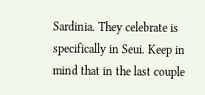Sardinia. They celebrate is specifically in Seui. Keep in mind that in the last couple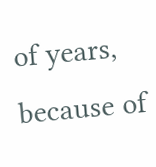of years, because of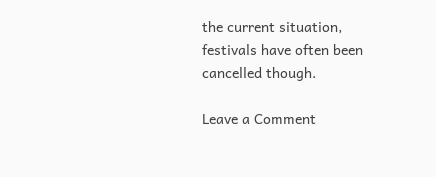the current situation, festivals have often been cancelled though.

Leave a Comment